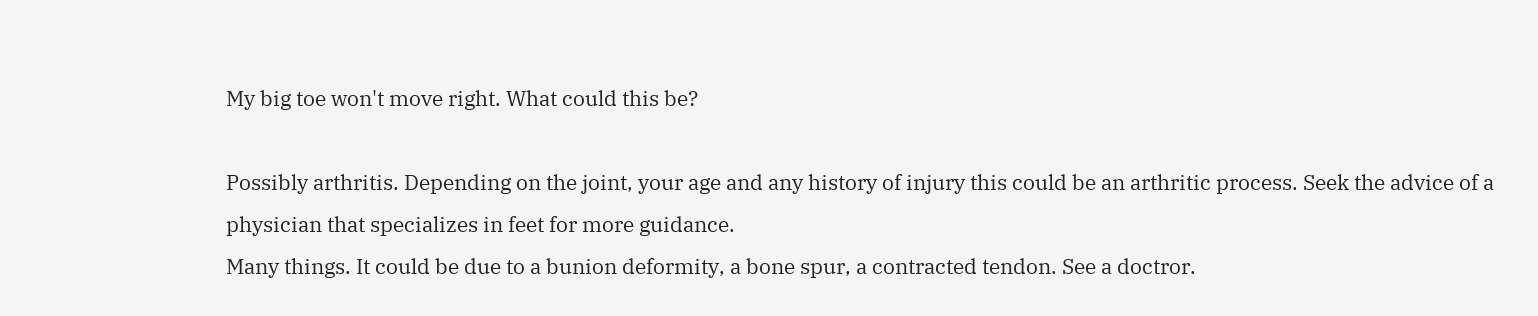My big toe won't move right. What could this be?

Possibly arthritis. Depending on the joint, your age and any history of injury this could be an arthritic process. Seek the advice of a physician that specializes in feet for more guidance.
Many things. It could be due to a bunion deformity, a bone spur, a contracted tendon. See a doctror.